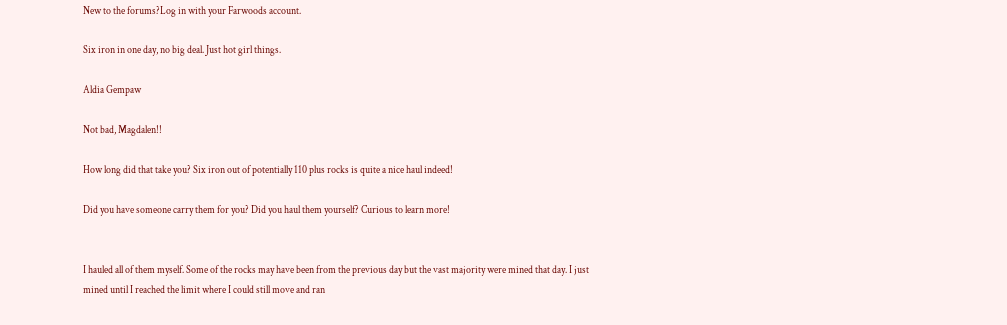New to the forums?Log in with your Farwoods account.

Six iron in one day, no big deal. Just hot girl things.

Aldia Gempaw

Not bad, Magdalen!!

How long did that take you? Six iron out of potentially 110 plus rocks is quite a nice haul indeed!

Did you have someone carry them for you? Did you haul them yourself? Curious to learn more!


I hauled all of them myself. Some of the rocks may have been from the previous day but the vast majority were mined that day. I just mined until I reached the limit where I could still move and ran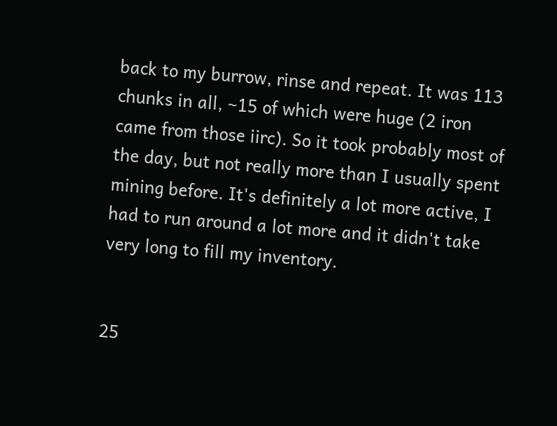back to my burrow, rinse and repeat. It was 113 chunks in all, ~15 of which were huge (2 iron came from those iirc). So it took probably most of the day, but not really more than I usually spent mining before. It's definitely a lot more active, I had to run around a lot more and it didn't take very long to fill my inventory.


25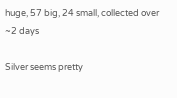huge, 57 big, 24 small, collected over ~2 days

Silver seems pretty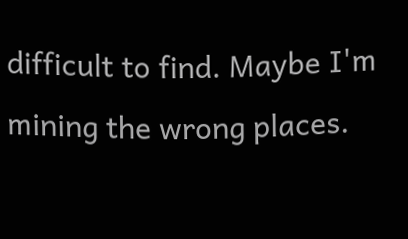difficult to find. Maybe I'm mining the wrong places.